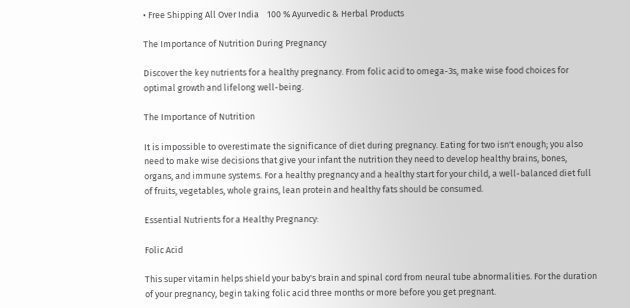• Free Shipping All Over India    100 % Ayurvedic & Herbal Products

The Importance of Nutrition During Pregnancy

Discover the key nutrients for a healthy pregnancy. From folic acid to omega-3s, make wise food choices for optimal growth and lifelong well-being.

The Importance of Nutrition

It is impossible to overestimate the significance of diet during pregnancy. Eating for two isn't enough; you also need to make wise decisions that give your infant the nutrition they need to develop healthy brains, bones, organs, and immune systems. For a healthy pregnancy and a healthy start for your child, a well-balanced diet full of fruits, vegetables, whole grains, lean protein and healthy fats should be consumed.

Essential Nutrients for a Healthy Pregnancy:

Folic Acid

This super vitamin helps shield your baby's brain and spinal cord from neural tube abnormalities. For the duration of your pregnancy, begin taking folic acid three months or more before you get pregnant.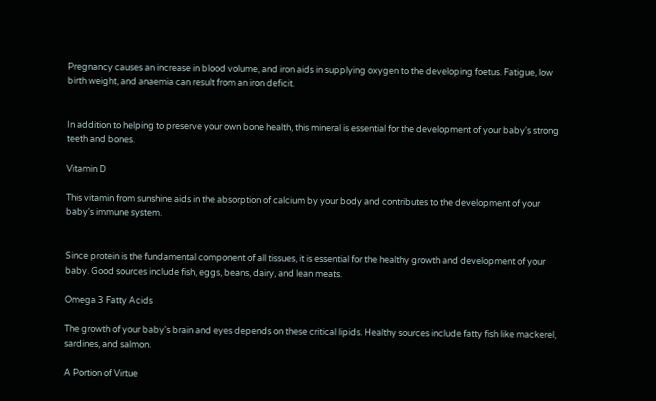Pregnancy causes an increase in blood volume, and iron aids in supplying oxygen to the developing foetus. Fatigue, low birth weight, and anaemia can result from an iron deficit.


In addition to helping to preserve your own bone health, this mineral is essential for the development of your baby's strong teeth and bones.

Vitamin D

This vitamin from sunshine aids in the absorption of calcium by your body and contributes to the development of your baby's immune system.


Since protein is the fundamental component of all tissues, it is essential for the healthy growth and development of your baby. Good sources include fish, eggs, beans, dairy, and lean meats.

Omega 3 Fatty Acids

The growth of your baby's brain and eyes depends on these critical lipids. Healthy sources include fatty fish like mackerel, sardines, and salmon.

A Portion of Virtue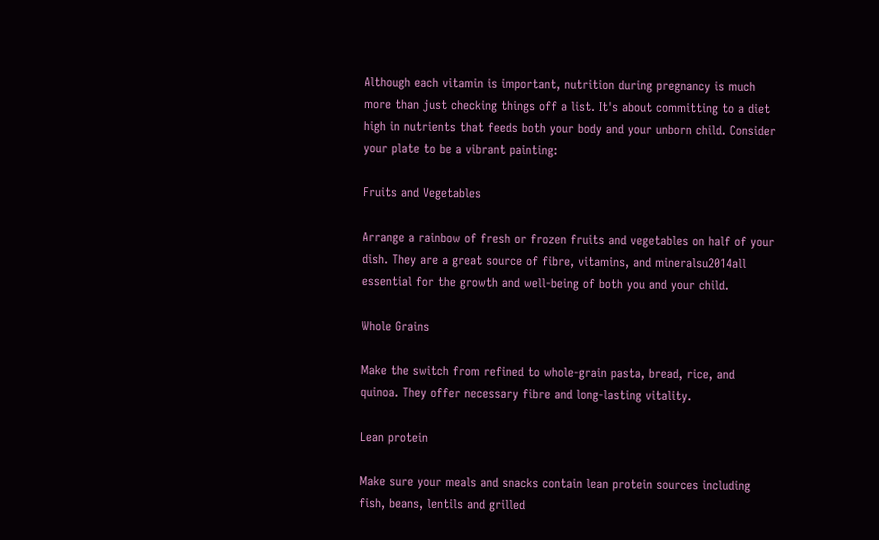Although each vitamin is important, nutrition during pregnancy is much more than just checking things off a list. It's about committing to a diet high in nutrients that feeds both your body and your unborn child. Consider your plate to be a vibrant painting:

Fruits and Vegetables

Arrange a rainbow of fresh or frozen fruits and vegetables on half of your dish. They are a great source of fibre, vitamins, and mineralsu2014all essential for the growth and well-being of both you and your child.

Whole Grains

Make the switch from refined to whole-grain pasta, bread, rice, and quinoa. They offer necessary fibre and long-lasting vitality.

Lean protein

Make sure your meals and snacks contain lean protein sources including fish, beans, lentils and grilled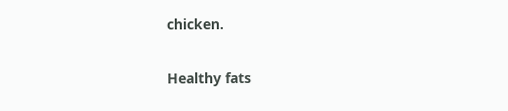chicken.

Healthy fats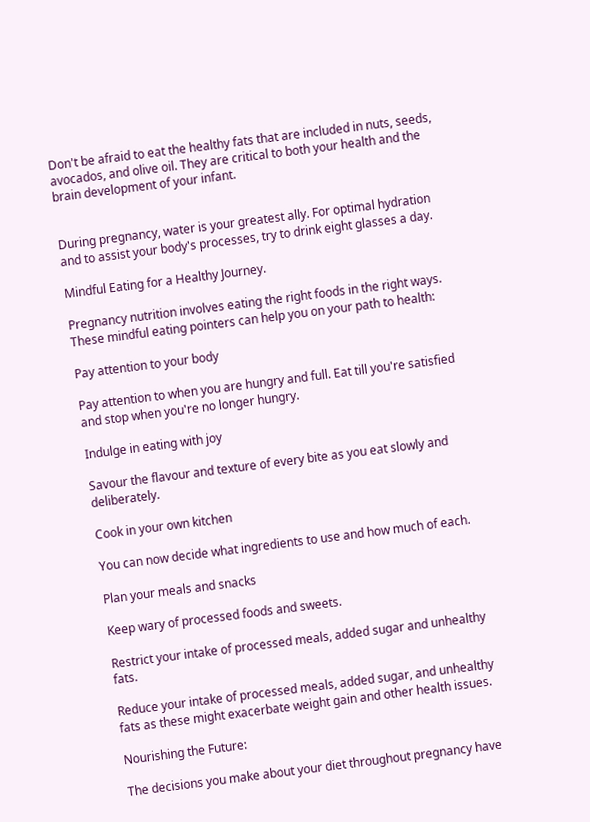Don't be afraid to eat the healthy fats that are included in nuts, seeds, avocados, and olive oil. They are critical to both your health and the brain development of your infant.


During pregnancy, water is your greatest ally. For optimal hydration and to assist your body's processes, try to drink eight glasses a day.

Mindful Eating for a Healthy Journey.

Pregnancy nutrition involves eating the right foods in the right ways. These mindful eating pointers can help you on your path to health:

Pay attention to your body

Pay attention to when you are hungry and full. Eat till you're satisfied and stop when you're no longer hungry.

Indulge in eating with joy

Savour the flavour and texture of every bite as you eat slowly and deliberately.

Cook in your own kitchen

You can now decide what ingredients to use and how much of each.

Plan your meals and snacks

Keep wary of processed foods and sweets.

Restrict your intake of processed meals, added sugar and unhealthy fats.

Reduce your intake of processed meals, added sugar, and unhealthy fats as these might exacerbate weight gain and other health issues.

Nourishing the Future:

The decisions you make about your diet throughout pregnancy have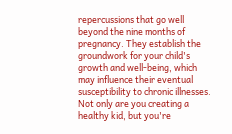repercussions that go well beyond the nine months of pregnancy. They establish the groundwork for your child's growth and well-being, which may influence their eventual susceptibility to chronic illnesses. Not only are you creating a healthy kid, but you're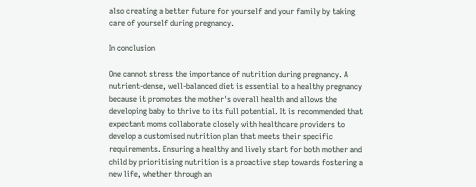also creating a better future for yourself and your family by taking care of yourself during pregnancy.

In conclusion

One cannot stress the importance of nutrition during pregnancy. A nutrient-dense, well-balanced diet is essential to a healthy pregnancy because it promotes the mother's overall health and allows the developing baby to thrive to its full potential. It is recommended that expectant moms collaborate closely with healthcare providers to develop a customised nutrition plan that meets their specific requirements. Ensuring a healthy and lively start for both mother and child by prioritising nutrition is a proactive step towards fostering a new life, whether through an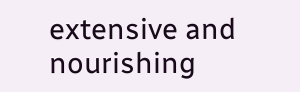extensive and nourishing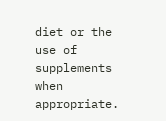diet or the use of supplements when appropriate.